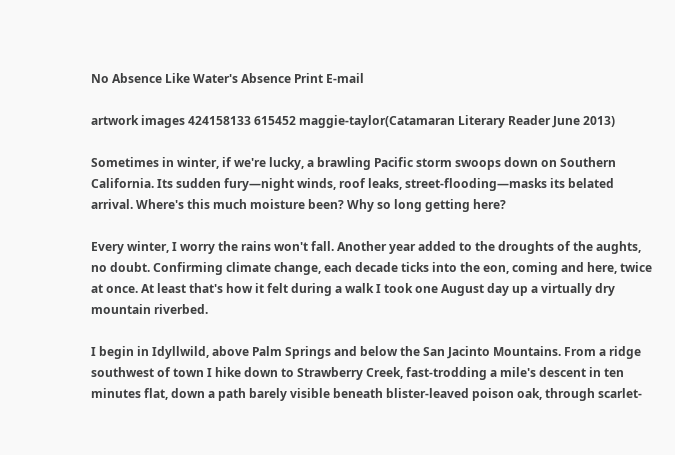No Absence Like Water's Absence Print E-mail

artwork images 424158133 615452 maggie-taylor(Catamaran Literary Reader June 2013)

Sometimes in winter, if we're lucky, a brawling Pacific storm swoops down on Southern California. Its sudden fury—night winds, roof leaks, street-flooding—masks its belated arrival. Where's this much moisture been? Why so long getting here?

Every winter, I worry the rains won't fall. Another year added to the droughts of the aughts, no doubt. Confirming climate change, each decade ticks into the eon, coming and here, twice at once. At least that's how it felt during a walk I took one August day up a virtually dry mountain riverbed.

I begin in Idyllwild, above Palm Springs and below the San Jacinto Mountains. From a ridge southwest of town I hike down to Strawberry Creek, fast-trodding a mile's descent in ten minutes flat, down a path barely visible beneath blister-leaved poison oak, through scarlet-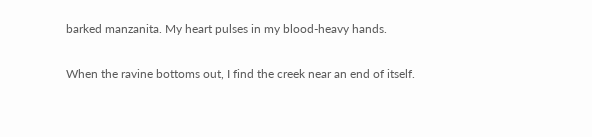barked manzanita. My heart pulses in my blood-heavy hands.

When the ravine bottoms out, I find the creek near an end of itself.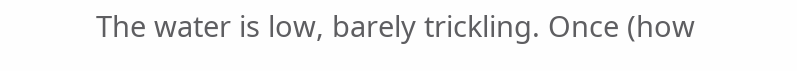The water is low, barely trickling. Once (how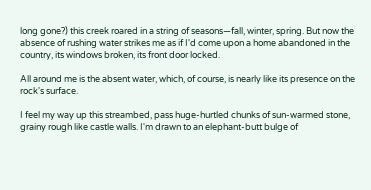long gone?) this creek roared in a string of seasons—fall, winter, spring. But now the absence of rushing water strikes me as if I'd come upon a home abandoned in the country, its windows broken, its front door locked.

All around me is the absent water, which, of course, is nearly like its presence on the rock's surface.

I feel my way up this streambed, pass huge-hurtled chunks of sun-warmed stone, grainy rough like castle walls. I'm drawn to an elephant-butt bulge of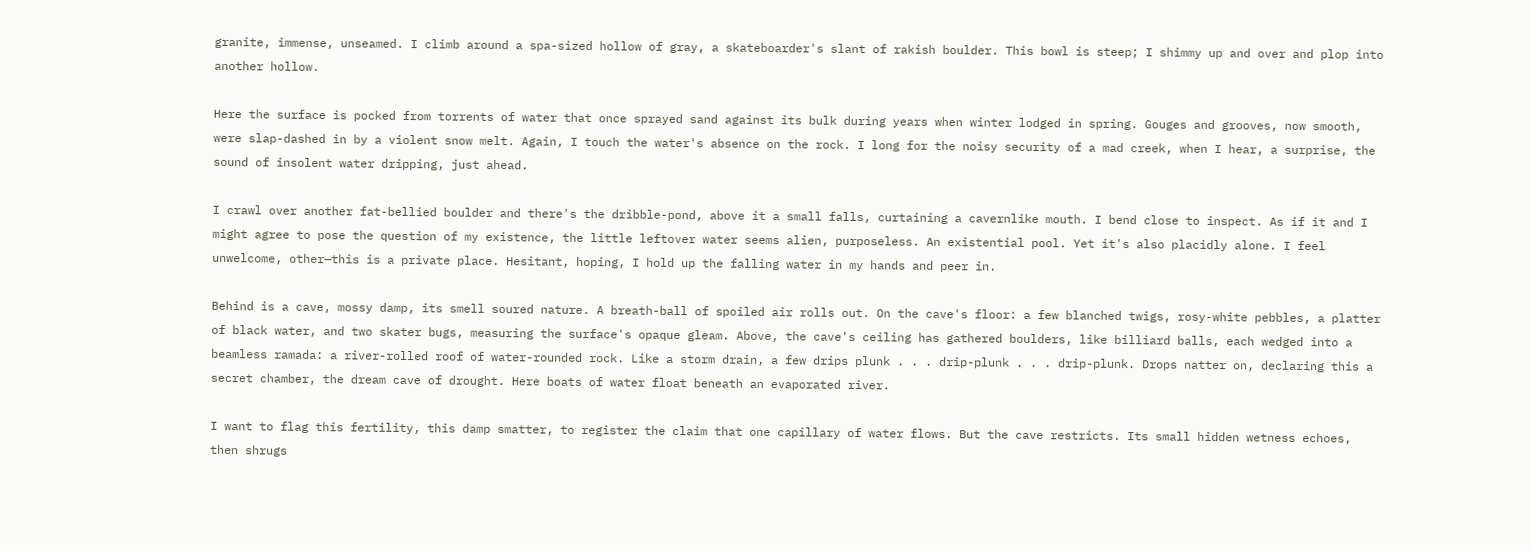granite, immense, unseamed. I climb around a spa-sized hollow of gray, a skateboarder's slant of rakish boulder. This bowl is steep; I shimmy up and over and plop into another hollow.

Here the surface is pocked from torrents of water that once sprayed sand against its bulk during years when winter lodged in spring. Gouges and grooves, now smooth, were slap-dashed in by a violent snow melt. Again, I touch the water's absence on the rock. I long for the noisy security of a mad creek, when I hear, a surprise, the sound of insolent water dripping, just ahead.

I crawl over another fat-bellied boulder and there's the dribble-pond, above it a small falls, curtaining a cavernlike mouth. I bend close to inspect. As if it and I might agree to pose the question of my existence, the little leftover water seems alien, purposeless. An existential pool. Yet it's also placidly alone. I feel unwelcome, other—this is a private place. Hesitant, hoping, I hold up the falling water in my hands and peer in.

Behind is a cave, mossy damp, its smell soured nature. A breath-ball of spoiled air rolls out. On the cave's floor: a few blanched twigs, rosy-white pebbles, a platter of black water, and two skater bugs, measuring the surface's opaque gleam. Above, the cave's ceiling has gathered boulders, like billiard balls, each wedged into a beamless ramada: a river-rolled roof of water-rounded rock. Like a storm drain, a few drips plunk . . . drip-plunk . . . drip-plunk. Drops natter on, declaring this a secret chamber, the dream cave of drought. Here boats of water float beneath an evaporated river.

I want to flag this fertility, this damp smatter, to register the claim that one capillary of water flows. But the cave restricts. Its small hidden wetness echoes, then shrugs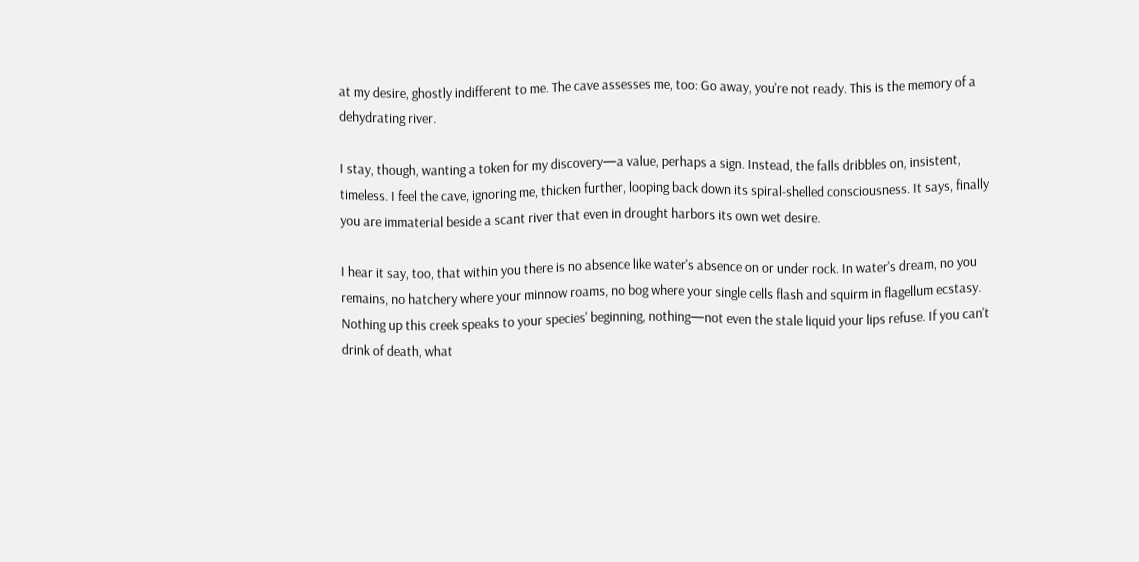at my desire, ghostly indifferent to me. The cave assesses me, too: Go away, you're not ready. This is the memory of a dehydrating river.

I stay, though, wanting a token for my discovery—a value, perhaps a sign. Instead, the falls dribbles on, insistent, timeless. I feel the cave, ignoring me, thicken further, looping back down its spiral-shelled consciousness. It says, finally you are immaterial beside a scant river that even in drought harbors its own wet desire.

I hear it say, too, that within you there is no absence like water's absence on or under rock. In water's dream, no you remains, no hatchery where your minnow roams, no bog where your single cells flash and squirm in flagellum ecstasy. Nothing up this creek speaks to your species' beginning, nothing—not even the stale liquid your lips refuse. If you can't drink of death, what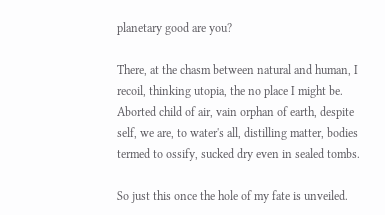planetary good are you?

There, at the chasm between natural and human, I recoil, thinking utopia, the no place I might be. Aborted child of air, vain orphan of earth, despite self, we are, to water's all, distilling matter, bodies termed to ossify, sucked dry even in sealed tombs.

So just this once the hole of my fate is unveiled.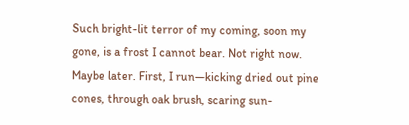Such bright-lit terror of my coming, soon my gone, is a frost I cannot bear. Not right now. Maybe later. First, I run—kicking dried out pine cones, through oak brush, scaring sun-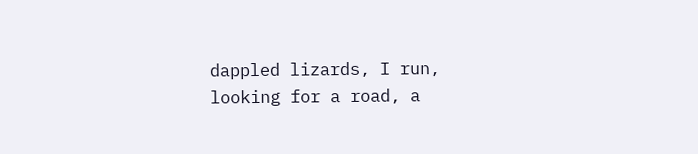dappled lizards, I run, looking for a road, a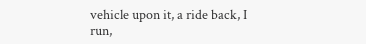vehicle upon it, a ride back, I run,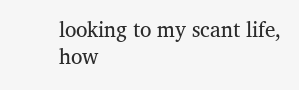looking to my scant life, how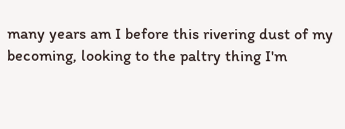many years am I before this rivering dust of my becoming, looking to the paltry thing I'm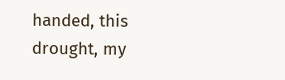handed, this drought, my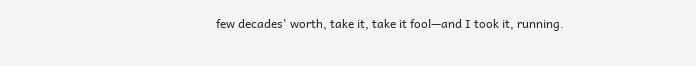few decades' worth, take it, take it fool—and I took it, running.